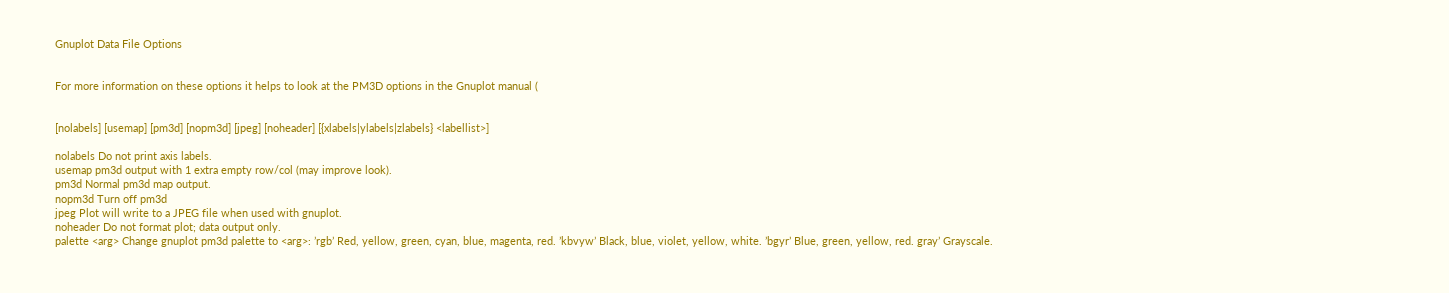Gnuplot Data File Options


For more information on these options it helps to look at the PM3D options in the Gnuplot manual (


[nolabels] [usemap] [pm3d] [nopm3d] [jpeg] [noheader] [{xlabels|ylabels|zlabels} <labellist>]

nolabels Do not print axis labels.
usemap pm3d output with 1 extra empty row/col (may improve look).
pm3d Normal pm3d map output.
nopm3d Turn off pm3d
jpeg Plot will write to a JPEG file when used with gnuplot.
noheader Do not format plot; data output only.
palette <arg> Change gnuplot pm3d palette to <arg>: ’rgb’ Red, yellow, green, cyan, blue, magenta, red. ’kbvyw’ Black, blue, violet, yellow, white. ’bgyr’ Blue, green, yellow, red. gray’ Grayscale.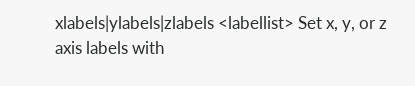xlabels|ylabels|zlabels <labellist> Set x, y, or z axis labels with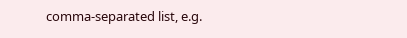comma-separated list, e.g.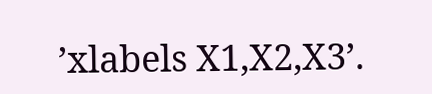’xlabels X1,X2,X3’.